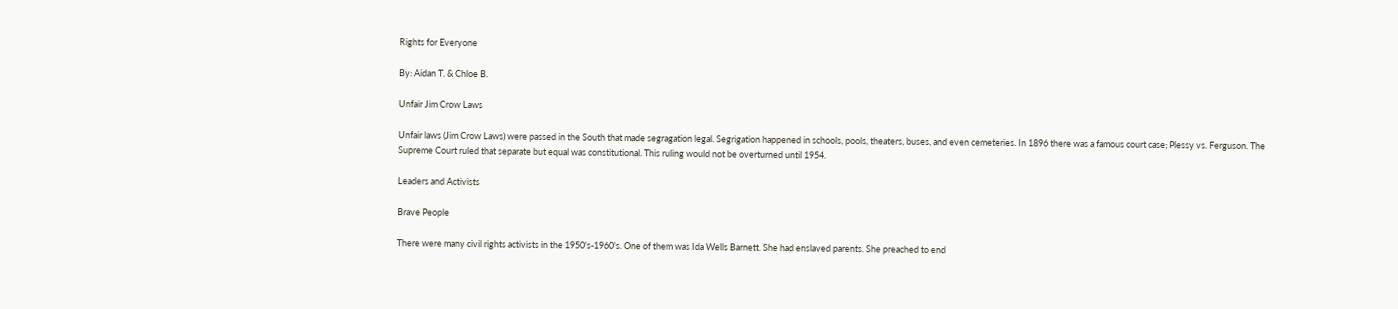Rights for Everyone

By: Aidan T. & Chloe B.

Unfair Jim Crow Laws

Unfair laws (Jim Crow Laws) were passed in the South that made segragation legal. Segrigation happened in schools, pools, theaters, buses, and even cemeteries. In 1896 there was a famous court case; Plessy vs. Ferguson. The Supreme Court ruled that separate but equal was constitutional. This ruling would not be overturned until 1954.

Leaders and Activists

Brave People

There were many civil rights activists in the 1950's-1960's. One of them was Ida Wells Barnett. She had enslaved parents. She preached to end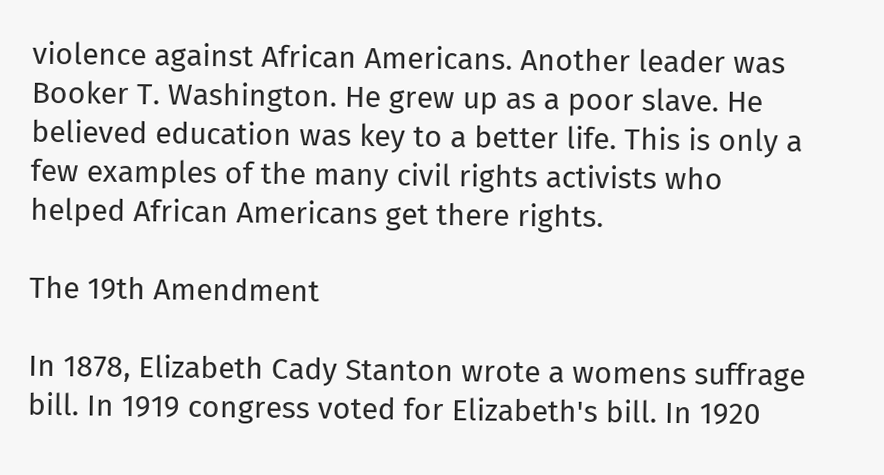violence against African Americans. Another leader was Booker T. Washington. He grew up as a poor slave. He believed education was key to a better life. This is only a few examples of the many civil rights activists who helped African Americans get there rights.

The 19th Amendment

In 1878, Elizabeth Cady Stanton wrote a womens suffrage bill. In 1919 congress voted for Elizabeth's bill. In 1920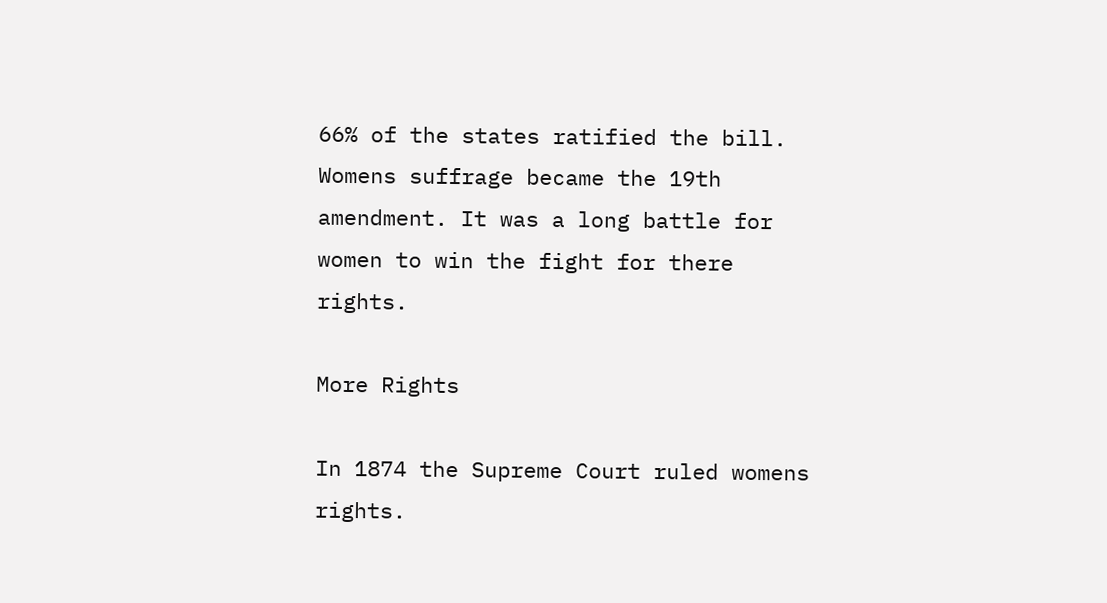66% of the states ratified the bill. Womens suffrage became the 19th amendment. It was a long battle for women to win the fight for there rights.

More Rights

In 1874 the Supreme Court ruled womens rights.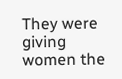They were giving women the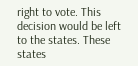right to vote. This decision would be left to the states. These states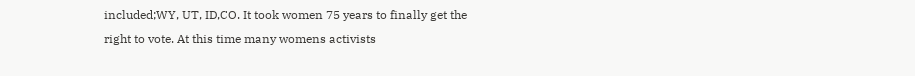included;WY, UT, ID,CO. It took women 75 years to finally get the right to vote. At this time many womens activists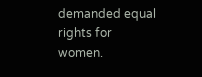demanded equal rights for women.